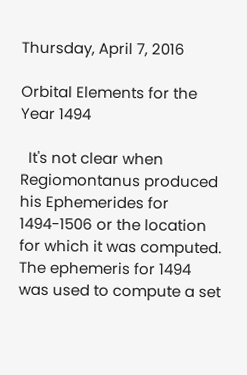Thursday, April 7, 2016

Orbital Elements for the Year 1494

  It's not clear when Regiomontanus produced his Ephemerides for 1494-1506 or the location for which it was computed. The ephemeris for 1494 was used to compute a set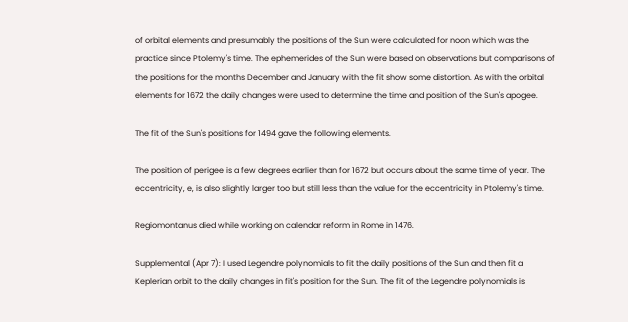of orbital elements and presumably the positions of the Sun were calculated for noon which was the practice since Ptolemy's time. The ephemerides of the Sun were based on observations but comparisons of the positions for the months December and January with the fit show some distortion. As with the orbital elements for 1672 the daily changes were used to determine the time and position of the Sun's apogee.

The fit of the Sun's positions for 1494 gave the following elements.

The position of perigee is a few degrees earlier than for 1672 but occurs about the same time of year. The eccentricity, e, is also slightly larger too but still less than the value for the eccentricity in Ptolemy's time.

Regiomontanus died while working on calendar reform in Rome in 1476.

Supplemental (Apr 7): I used Legendre polynomials to fit the daily positions of the Sun and then fit a Keplerian orbit to the daily changes in fit's position for the Sun. The fit of the Legendre polynomials is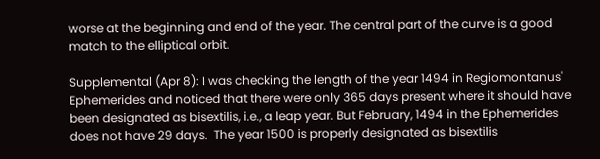worse at the beginning and end of the year. The central part of the curve is a good match to the elliptical orbit.

Supplemental (Apr 8): I was checking the length of the year 1494 in Regiomontanus' Ephemerides and noticed that there were only 365 days present where it should have been designated as bisextilis, i.e., a leap year. But February, 1494 in the Ephemerides does not have 29 days.  The year 1500 is properly designated as bisextilis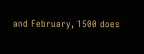and February, 1500 does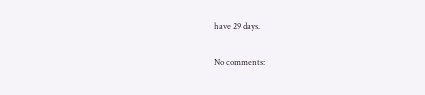have 29 days.

No comments: